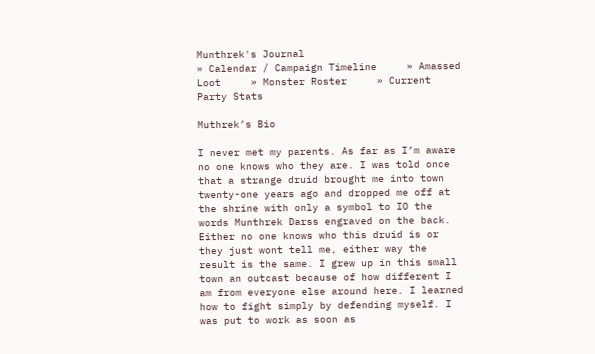Munthrek's Journal
» Calendar / Campaign Timeline     » Amassed Loot     » Monster Roster     » Current Party Stats

Muthrek’s Bio

I never met my parents. As far as I’m aware no one knows who they are. I was told once that a strange druid brought me into town twenty-one years ago and dropped me off at the shrine with only a symbol to IO the words Munthrek Darss engraved on the back. Either no one knows who this druid is or they just wont tell me, either way the result is the same. I grew up in this small town an outcast because of how different I am from everyone else around here. I learned how to fight simply by defending myself. I was put to work as soon as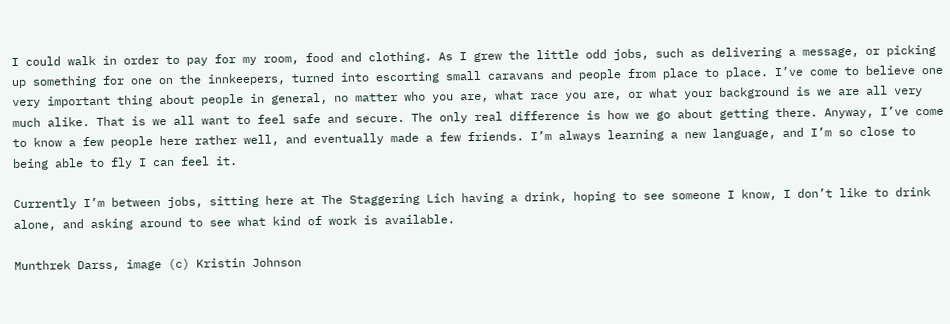I could walk in order to pay for my room, food and clothing. As I grew the little odd jobs, such as delivering a message, or picking up something for one on the innkeepers, turned into escorting small caravans and people from place to place. I’ve come to believe one very important thing about people in general, no matter who you are, what race you are, or what your background is we are all very much alike. That is we all want to feel safe and secure. The only real difference is how we go about getting there. Anyway, I’ve come to know a few people here rather well, and eventually made a few friends. I’m always learning a new language, and I’m so close to being able to fly I can feel it.

Currently I’m between jobs, sitting here at The Staggering Lich having a drink, hoping to see someone I know, I don’t like to drink alone, and asking around to see what kind of work is available.

Munthrek Darss, image (c) Kristin Johnson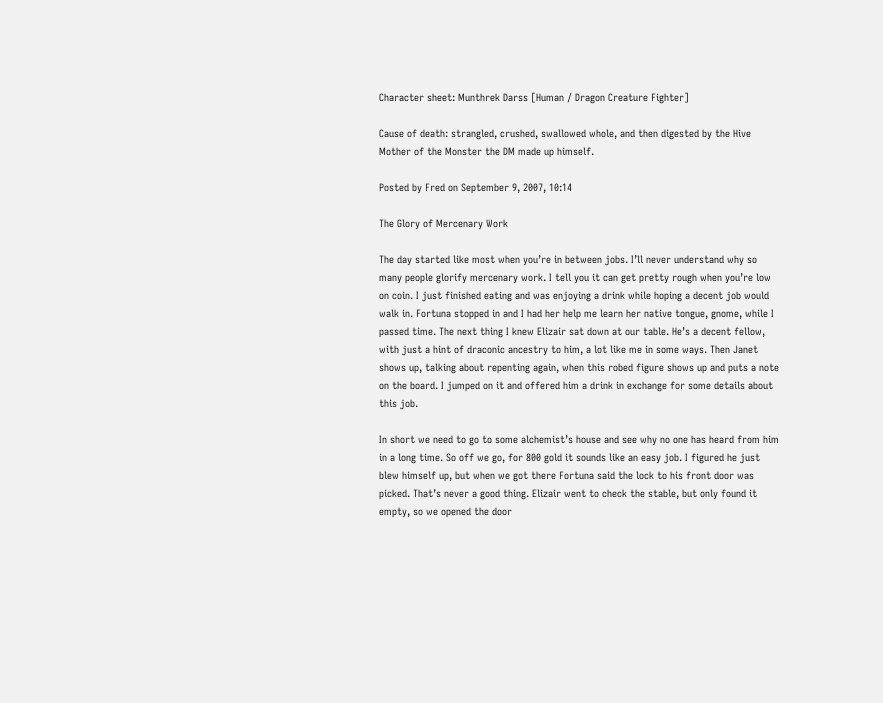Character sheet: Munthrek Darss [Human / Dragon Creature Fighter]

Cause of death: strangled, crushed, swallowed whole, and then digested by the Hive Mother of the Monster the DM made up himself.

Posted by Fred on September 9, 2007, 10:14

The Glory of Mercenary Work

The day started like most when you’re in between jobs. I’ll never understand why so many people glorify mercenary work. I tell you it can get pretty rough when you’re low on coin. I just finished eating and was enjoying a drink while hoping a decent job would walk in. Fortuna stopped in and I had her help me learn her native tongue, gnome, while I passed time. The next thing I knew Elizair sat down at our table. He’s a decent fellow, with just a hint of draconic ancestry to him, a lot like me in some ways. Then Janet shows up, talking about repenting again, when this robed figure shows up and puts a note on the board. I jumped on it and offered him a drink in exchange for some details about this job.

In short we need to go to some alchemist’s house and see why no one has heard from him in a long time. So off we go, for 800 gold it sounds like an easy job. I figured he just blew himself up, but when we got there Fortuna said the lock to his front door was picked. That’s never a good thing. Elizair went to check the stable, but only found it empty, so we opened the door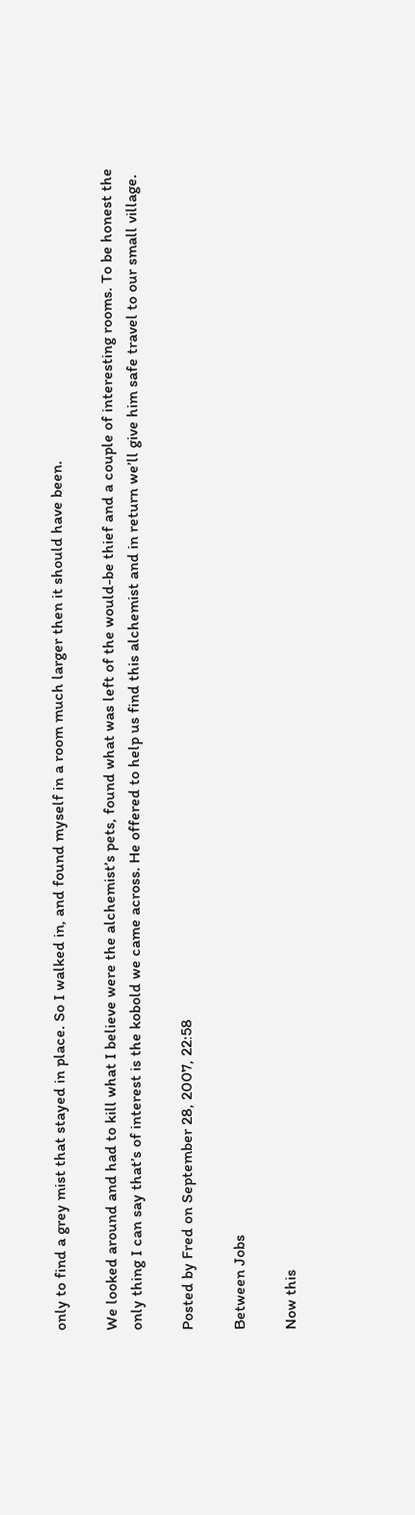only to find a grey mist that stayed in place. So I walked in, and found myself in a room much larger then it should have been.

We looked around and had to kill what I believe were the alchemist’s pets, found what was left of the would-be thief and a couple of interesting rooms. To be honest the only thing I can say that’s of interest is the kobold we came across. He offered to help us find this alchemist and in return we’ll give him safe travel to our small village.

Posted by Fred on September 28, 2007, 22:58

Between Jobs

Now this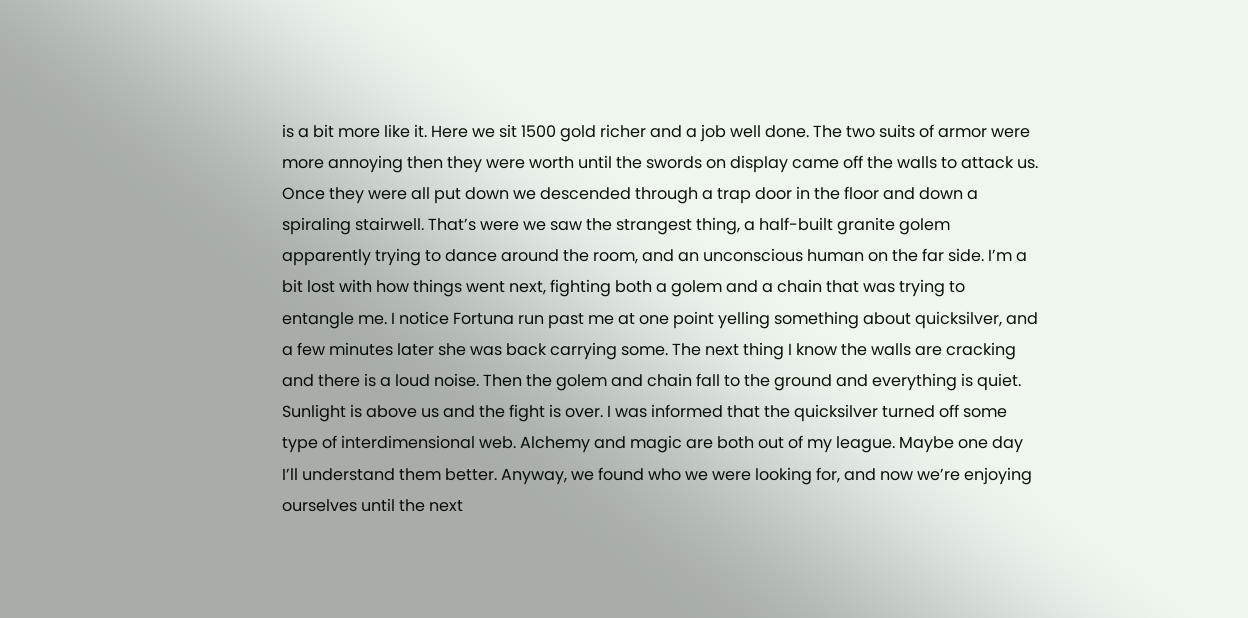is a bit more like it. Here we sit 1500 gold richer and a job well done. The two suits of armor were more annoying then they were worth until the swords on display came off the walls to attack us. Once they were all put down we descended through a trap door in the floor and down a spiraling stairwell. That’s were we saw the strangest thing, a half-built granite golem apparently trying to dance around the room, and an unconscious human on the far side. I’m a bit lost with how things went next, fighting both a golem and a chain that was trying to entangle me. I notice Fortuna run past me at one point yelling something about quicksilver, and a few minutes later she was back carrying some. The next thing I know the walls are cracking and there is a loud noise. Then the golem and chain fall to the ground and everything is quiet. Sunlight is above us and the fight is over. I was informed that the quicksilver turned off some type of interdimensional web. Alchemy and magic are both out of my league. Maybe one day I’ll understand them better. Anyway, we found who we were looking for, and now we’re enjoying ourselves until the next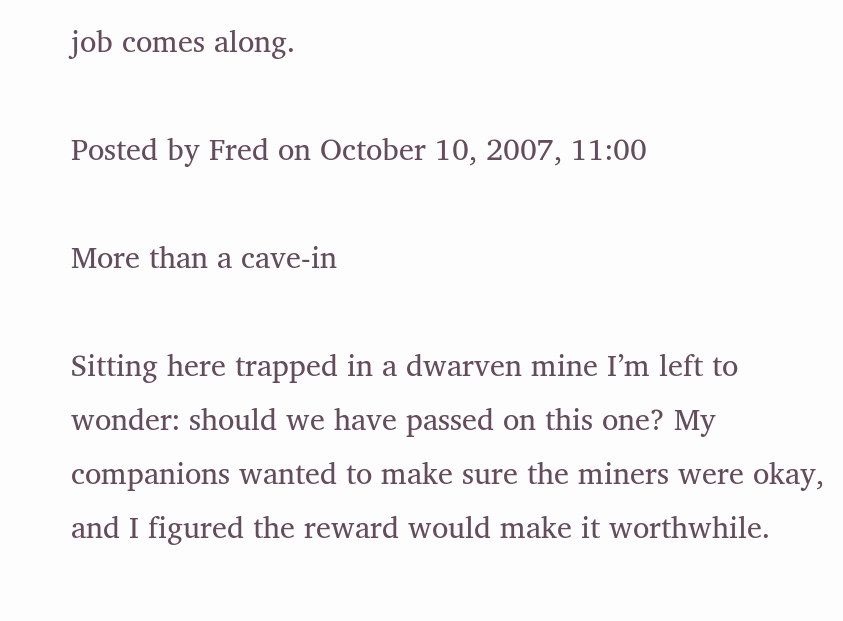job comes along.

Posted by Fred on October 10, 2007, 11:00

More than a cave-in

Sitting here trapped in a dwarven mine I’m left to wonder: should we have passed on this one? My companions wanted to make sure the miners were okay, and I figured the reward would make it worthwhile.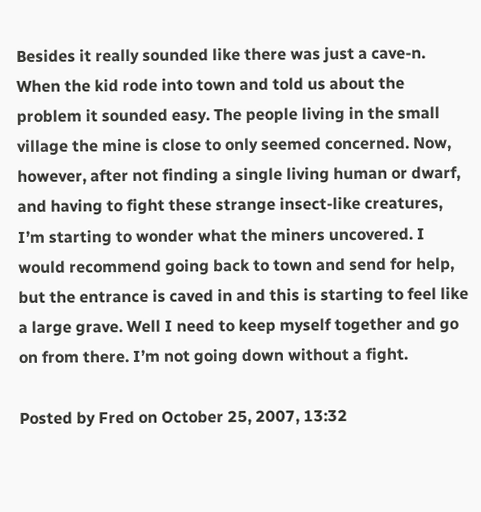Besides it really sounded like there was just a cave-n. When the kid rode into town and told us about the problem it sounded easy. The people living in the small village the mine is close to only seemed concerned. Now, however, after not finding a single living human or dwarf, and having to fight these strange insect-like creatures, I’m starting to wonder what the miners uncovered. I would recommend going back to town and send for help, but the entrance is caved in and this is starting to feel like a large grave. Well I need to keep myself together and go on from there. I’m not going down without a fight.

Posted by Fred on October 25, 2007, 13:32